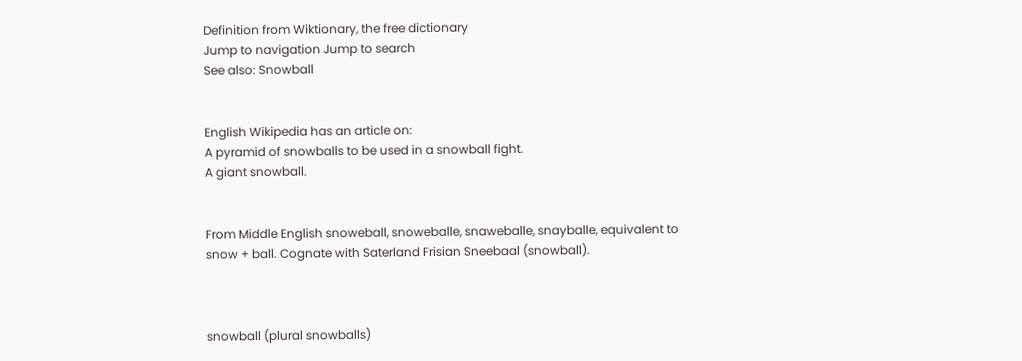Definition from Wiktionary, the free dictionary
Jump to navigation Jump to search
See also: Snowball


English Wikipedia has an article on:
A pyramid of snowballs to be used in a snowball fight.
A giant snowball.


From Middle English snoweball, snoweballe, snaweballe, snayballe, equivalent to snow + ball. Cognate with Saterland Frisian Sneebaal (snowball).



snowball (plural snowballs)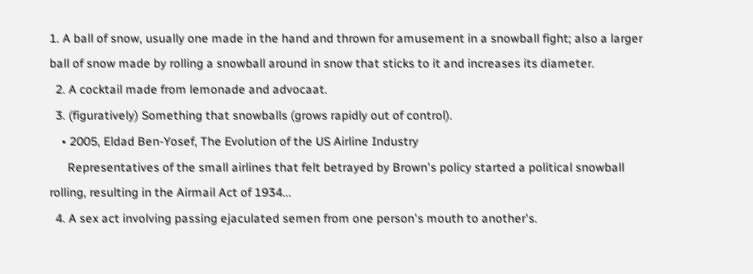1. A ball of snow, usually one made in the hand and thrown for amusement in a snowball fight; also a larger ball of snow made by rolling a snowball around in snow that sticks to it and increases its diameter.
  2. A cocktail made from lemonade and advocaat.
  3. (figuratively) Something that snowballs (grows rapidly out of control).
    • 2005, Eldad Ben-Yosef, The Evolution of the US Airline Industry
      Representatives of the small airlines that felt betrayed by Brown's policy started a political snowball rolling, resulting in the Airmail Act of 1934...
  4. A sex act involving passing ejaculated semen from one person's mouth to another's.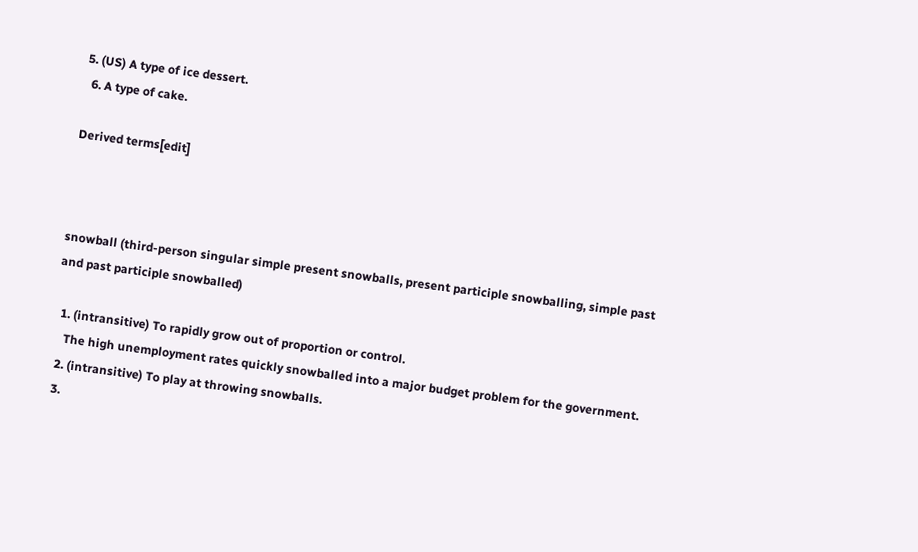5. (US) A type of ice dessert.
  6. A type of cake.

Derived terms[edit]



snowball (third-person singular simple present snowballs, present participle snowballing, simple past and past participle snowballed)

  1. (intransitive) To rapidly grow out of proportion or control.
    The high unemployment rates quickly snowballed into a major budget problem for the government.
  2. (intransitive) To play at throwing snowballs.
  3.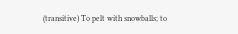(transitive) To pelt with snowballs; to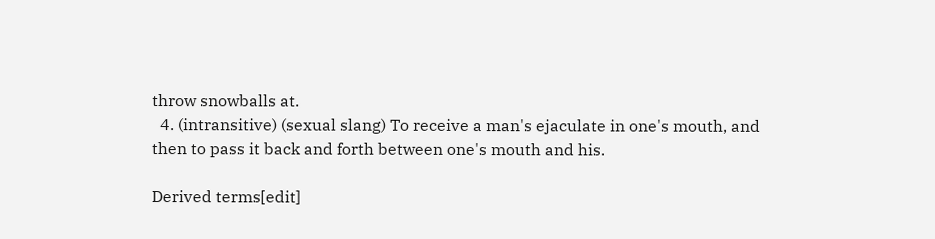throw snowballs at.
  4. (intransitive) (sexual slang) To receive a man's ejaculate in one's mouth, and then to pass it back and forth between one's mouth and his.

Derived terms[edit]